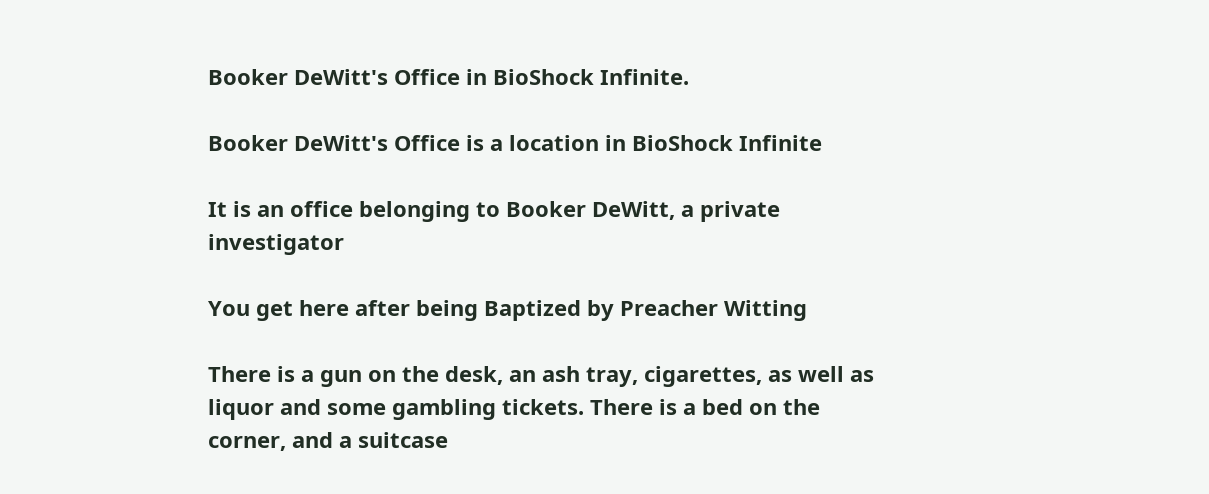Booker DeWitt's Office in BioShock Infinite.

Booker DeWitt's Office is a location in BioShock Infinite

It is an office belonging to Booker DeWitt, a private investigator

You get here after being Baptized by Preacher Witting

There is a gun on the desk, an ash tray, cigarettes, as well as liquor and some gambling tickets. There is a bed on the corner, and a suitcase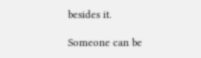besides it.

Someone can be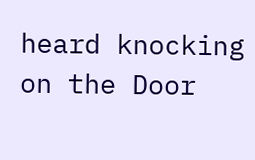heard knocking on the Door